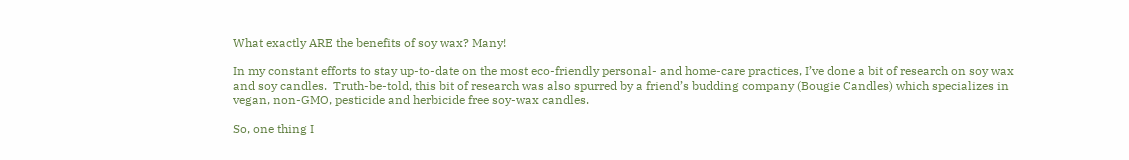What exactly ARE the benefits of soy wax? Many!

In my constant efforts to stay up-to-date on the most eco-friendly personal- and home-care practices, I’ve done a bit of research on soy wax and soy candles.  Truth-be-told, this bit of research was also spurred by a friend’s budding company (Bougie Candles) which specializes in vegan, non-GMO, pesticide and herbicide free soy-wax candles.

So, one thing I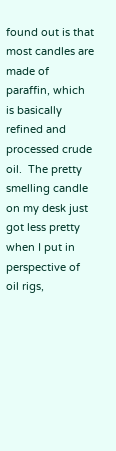found out is that most candles are made of paraffin, which is basically refined and processed crude oil.  The pretty smelling candle on my desk just got less pretty when I put in perspective of oil rigs,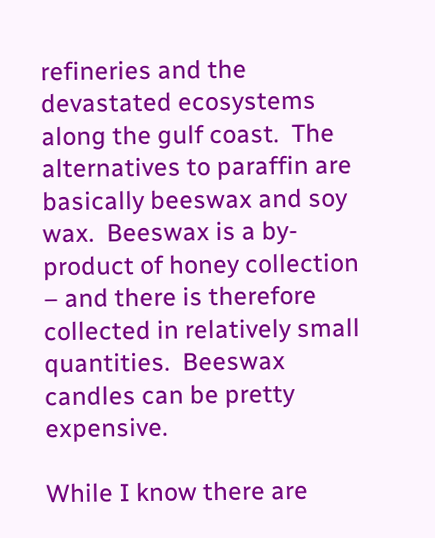refineries and the devastated ecosystems along the gulf coast.  The alternatives to paraffin are basically beeswax and soy wax.  Beeswax is a by-product of honey collection – and there is therefore collected in relatively small quantities.  Beeswax candles can be pretty expensive.

While I know there are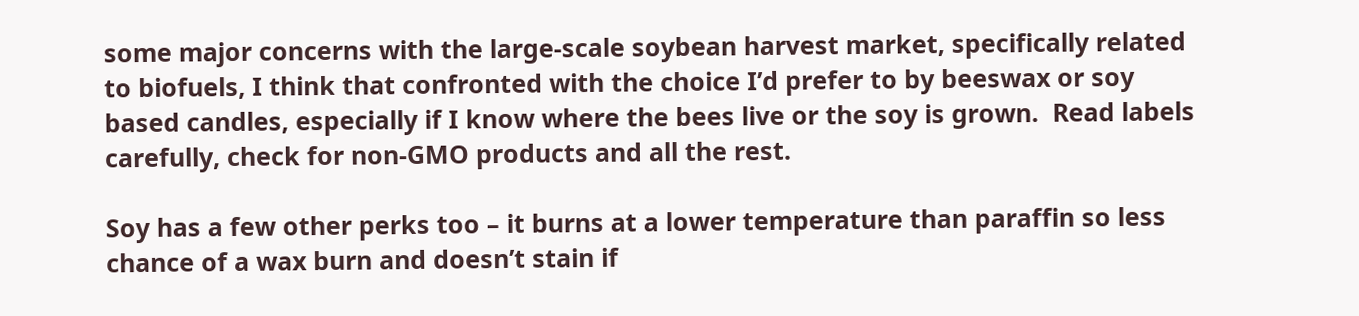some major concerns with the large-scale soybean harvest market, specifically related to biofuels, I think that confronted with the choice I’d prefer to by beeswax or soy based candles, especially if I know where the bees live or the soy is grown.  Read labels carefully, check for non-GMO products and all the rest.

Soy has a few other perks too – it burns at a lower temperature than paraffin so less chance of a wax burn and doesn’t stain if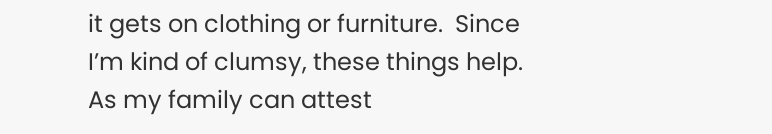it gets on clothing or furniture.  Since I’m kind of clumsy, these things help.  As my family can attest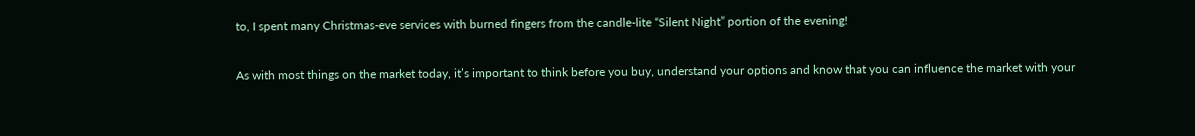to, I spent many Christmas-eve services with burned fingers from the candle-lite “Silent Night” portion of the evening!

As with most things on the market today, it’s important to think before you buy, understand your options and know that you can influence the market with your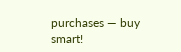purchases — buy smart!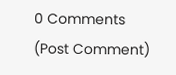0 Comments (Post Comment)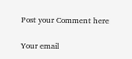Post your Comment here

Your email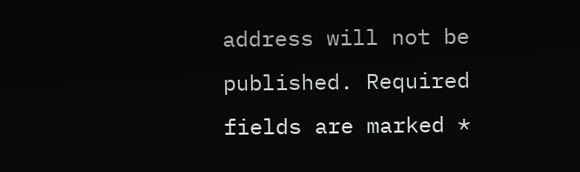address will not be published. Required fields are marked *